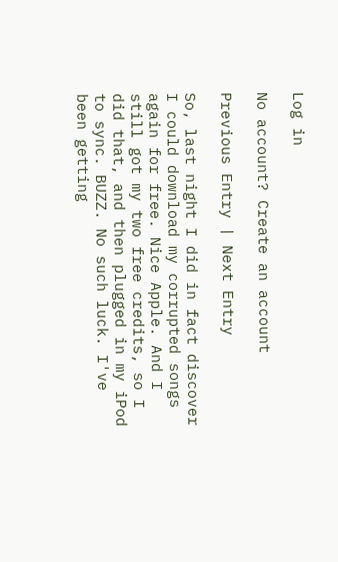Log in

No account? Create an account

Previous Entry | Next Entry

So, last night I did in fact discover I could download my corrupted songs again for free. Nice Apple. And I still got my two free credits, so I did that, and then plugged in my iPod to sync. BUZZ. No such luck. I've been getting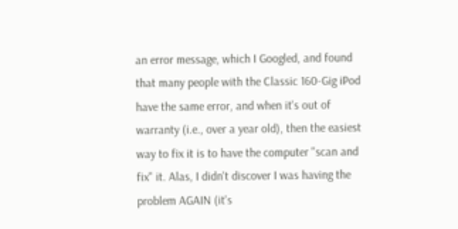an error message, which I Googled, and found that many people with the Classic 160-Gig iPod have the same error, and when it's out of warranty (i.e., over a year old), then the easiest way to fix it is to have the computer "scan and fix" it. Alas, I didn't discover I was having the problem AGAIN (it's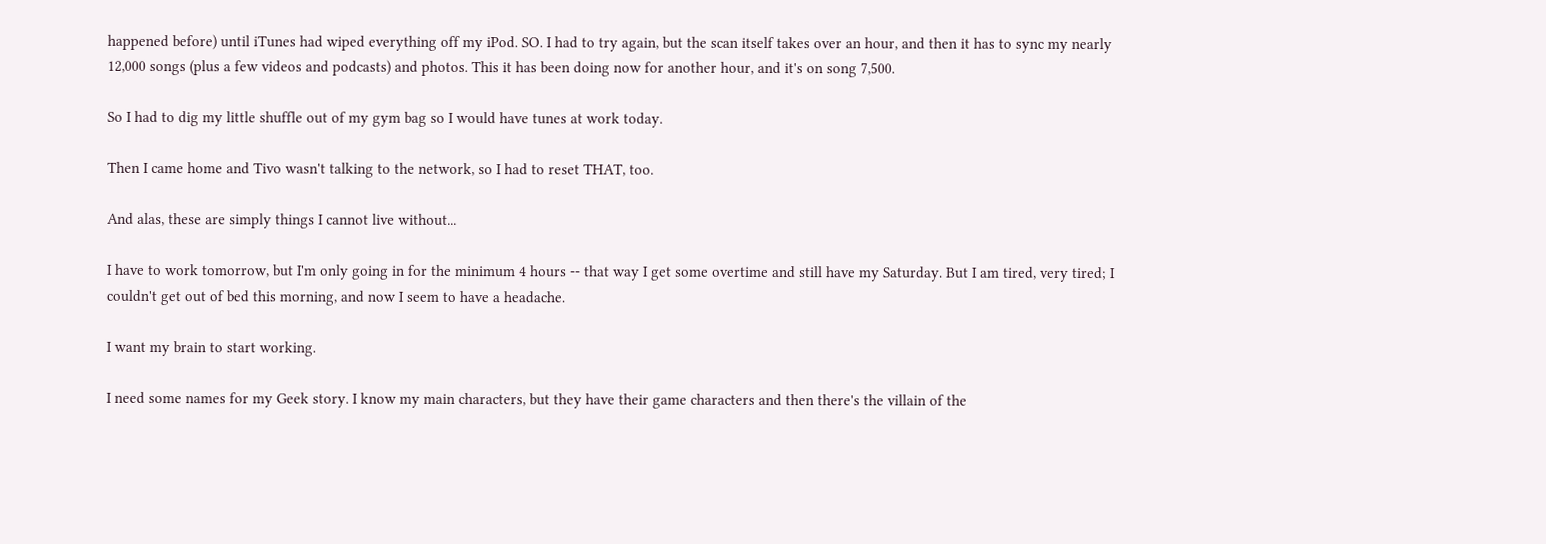happened before) until iTunes had wiped everything off my iPod. SO. I had to try again, but the scan itself takes over an hour, and then it has to sync my nearly 12,000 songs (plus a few videos and podcasts) and photos. This it has been doing now for another hour, and it's on song 7,500.

So I had to dig my little shuffle out of my gym bag so I would have tunes at work today.

Then I came home and Tivo wasn't talking to the network, so I had to reset THAT, too.

And alas, these are simply things I cannot live without...

I have to work tomorrow, but I'm only going in for the minimum 4 hours -- that way I get some overtime and still have my Saturday. But I am tired, very tired; I couldn't get out of bed this morning, and now I seem to have a headache.

I want my brain to start working.

I need some names for my Geek story. I know my main characters, but they have their game characters and then there's the villain of the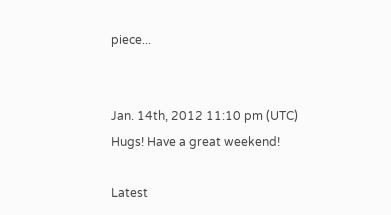piece...


Jan. 14th, 2012 11:10 pm (UTC)
Hugs! Have a great weekend!

Latest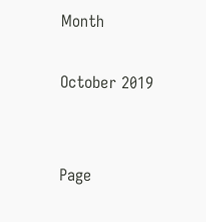Month

October 2019


Page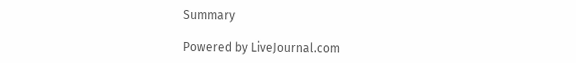Summary

Powered by LiveJournal.com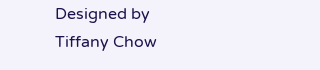Designed by Tiffany Chow